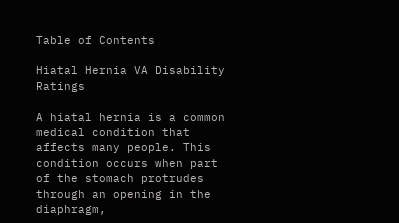Table of Contents

Hiatal Hernia VA Disability Ratings

A hiatal hernia is a common medical condition that affects many people. This condition occurs when part of the stomach protrudes through an opening in the diaphragm,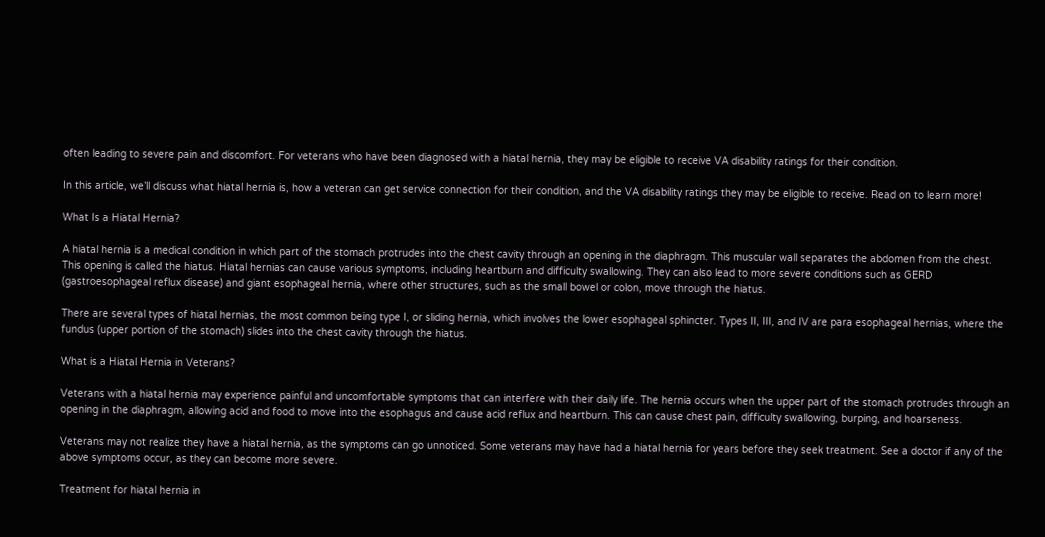often leading to severe pain and discomfort. For veterans who have been diagnosed with a hiatal hernia, they may be eligible to receive VA disability ratings for their condition.

In this article, we’ll discuss what hiatal hernia is, how a veteran can get service connection for their condition, and the VA disability ratings they may be eligible to receive. Read on to learn more!

What Is a Hiatal Hernia?

A hiatal hernia is a medical condition in which part of the stomach protrudes into the chest cavity through an opening in the diaphragm. This muscular wall separates the abdomen from the chest. This opening is called the hiatus. Hiatal hernias can cause various symptoms, including heartburn and difficulty swallowing. They can also lead to more severe conditions such as GERD (gastroesophageal reflux disease) and giant esophageal hernia, where other structures, such as the small bowel or colon, move through the hiatus.

There are several types of hiatal hernias, the most common being type I, or sliding hernia, which involves the lower esophageal sphincter. Types II, III, and IV are para esophageal hernias, where the fundus (upper portion of the stomach) slides into the chest cavity through the hiatus.

What is a Hiatal Hernia in Veterans?

Veterans with a hiatal hernia may experience painful and uncomfortable symptoms that can interfere with their daily life. The hernia occurs when the upper part of the stomach protrudes through an opening in the diaphragm, allowing acid and food to move into the esophagus and cause acid reflux and heartburn. This can cause chest pain, difficulty swallowing, burping, and hoarseness.

Veterans may not realize they have a hiatal hernia, as the symptoms can go unnoticed. Some veterans may have had a hiatal hernia for years before they seek treatment. See a doctor if any of the above symptoms occur, as they can become more severe.

Treatment for hiatal hernia in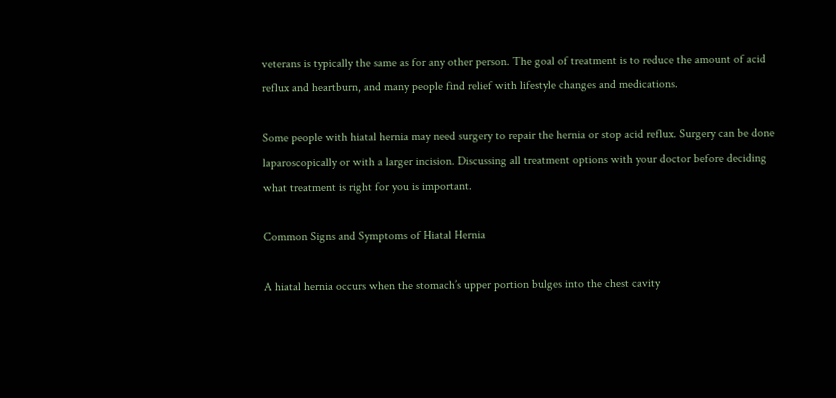veterans is typically the same as for any other person. The goal of treatment is to reduce the amount of acid reflux and heartburn, and many people find relief with lifestyle changes and medications.

Some people with hiatal hernia may need surgery to repair the hernia or stop acid reflux. Surgery can be done laparoscopically or with a larger incision. Discussing all treatment options with your doctor before deciding what treatment is right for you is important.

Common Signs and Symptoms of Hiatal Hernia

A hiatal hernia occurs when the stomach’s upper portion bulges into the chest cavity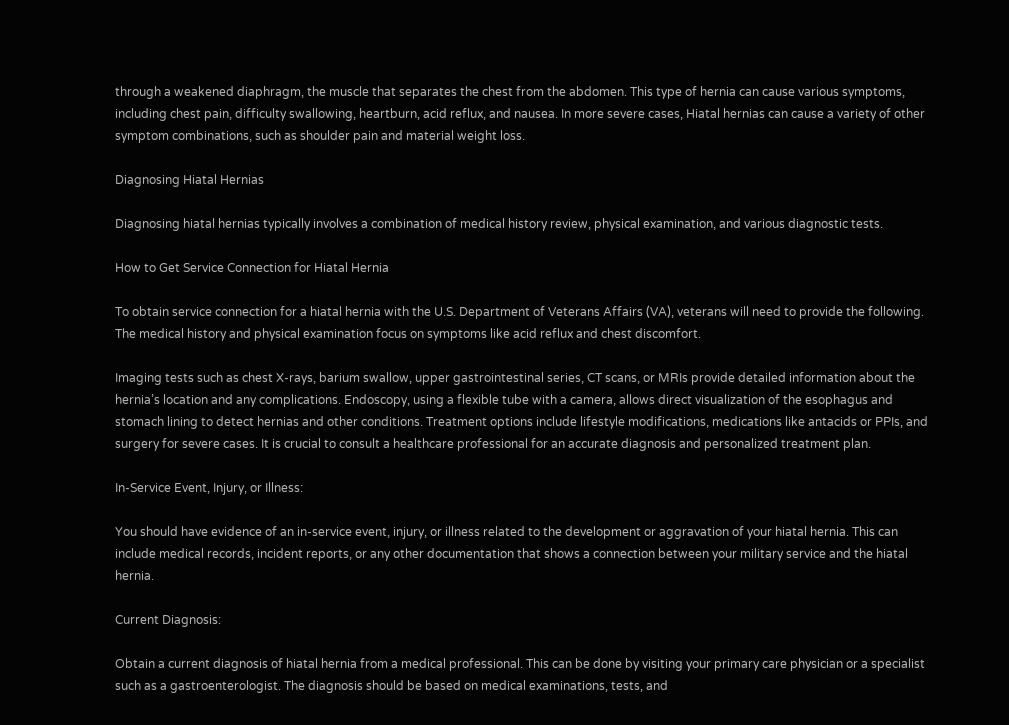through a weakened diaphragm, the muscle that separates the chest from the abdomen. This type of hernia can cause various symptoms, including chest pain, difficulty swallowing, heartburn, acid reflux, and nausea. In more severe cases, Hiatal hernias can cause a variety of other symptom combinations, such as shoulder pain and material weight loss.

Diagnosing Hiatal Hernias

Diagnosing hiatal hernias typically involves a combination of medical history review, physical examination, and various diagnostic tests.

How to Get Service Connection for Hiatal Hernia

To obtain service connection for a hiatal hernia with the U.S. Department of Veterans Affairs (VA), veterans will need to provide the following. The medical history and physical examination focus on symptoms like acid reflux and chest discomfort.

Imaging tests such as chest X-rays, barium swallow, upper gastrointestinal series, CT scans, or MRIs provide detailed information about the hernia’s location and any complications. Endoscopy, using a flexible tube with a camera, allows direct visualization of the esophagus and stomach lining to detect hernias and other conditions. Treatment options include lifestyle modifications, medications like antacids or PPIs, and surgery for severe cases. It is crucial to consult a healthcare professional for an accurate diagnosis and personalized treatment plan.

In-Service Event, Injury, or Illness:

You should have evidence of an in-service event, injury, or illness related to the development or aggravation of your hiatal hernia. This can include medical records, incident reports, or any other documentation that shows a connection between your military service and the hiatal hernia.

Current Diagnosis:

Obtain a current diagnosis of hiatal hernia from a medical professional. This can be done by visiting your primary care physician or a specialist such as a gastroenterologist. The diagnosis should be based on medical examinations, tests, and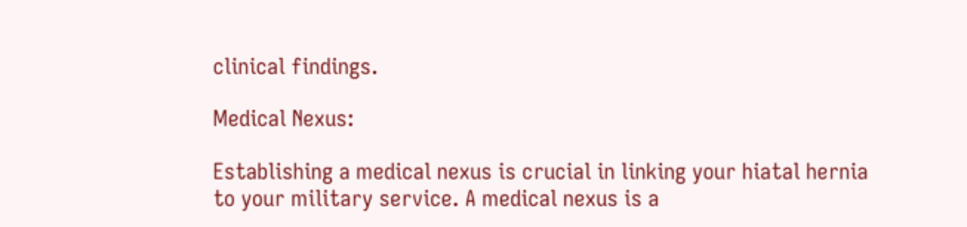clinical findings.

Medical Nexus:

Establishing a medical nexus is crucial in linking your hiatal hernia to your military service. A medical nexus is a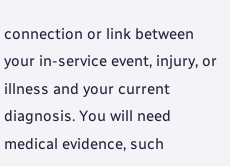connection or link between your in-service event, injury, or illness and your current diagnosis. You will need medical evidence, such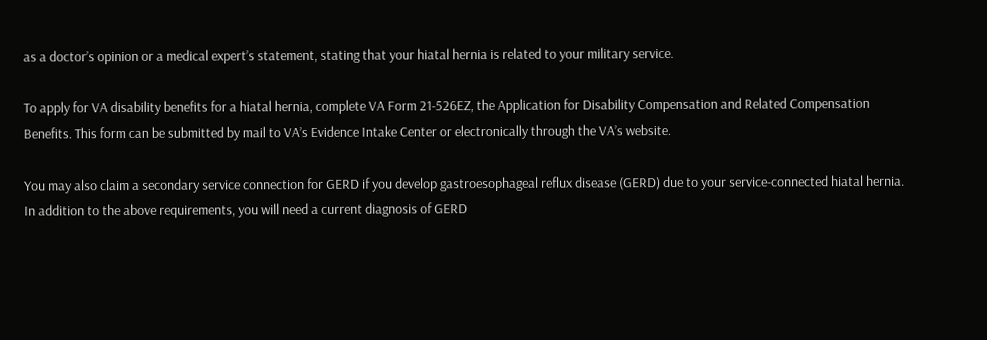as a doctor’s opinion or a medical expert’s statement, stating that your hiatal hernia is related to your military service.

To apply for VA disability benefits for a hiatal hernia, complete VA Form 21-526EZ, the Application for Disability Compensation and Related Compensation Benefits. This form can be submitted by mail to VA’s Evidence Intake Center or electronically through the VA’s website.

You may also claim a secondary service connection for GERD if you develop gastroesophageal reflux disease (GERD) due to your service-connected hiatal hernia. In addition to the above requirements, you will need a current diagnosis of GERD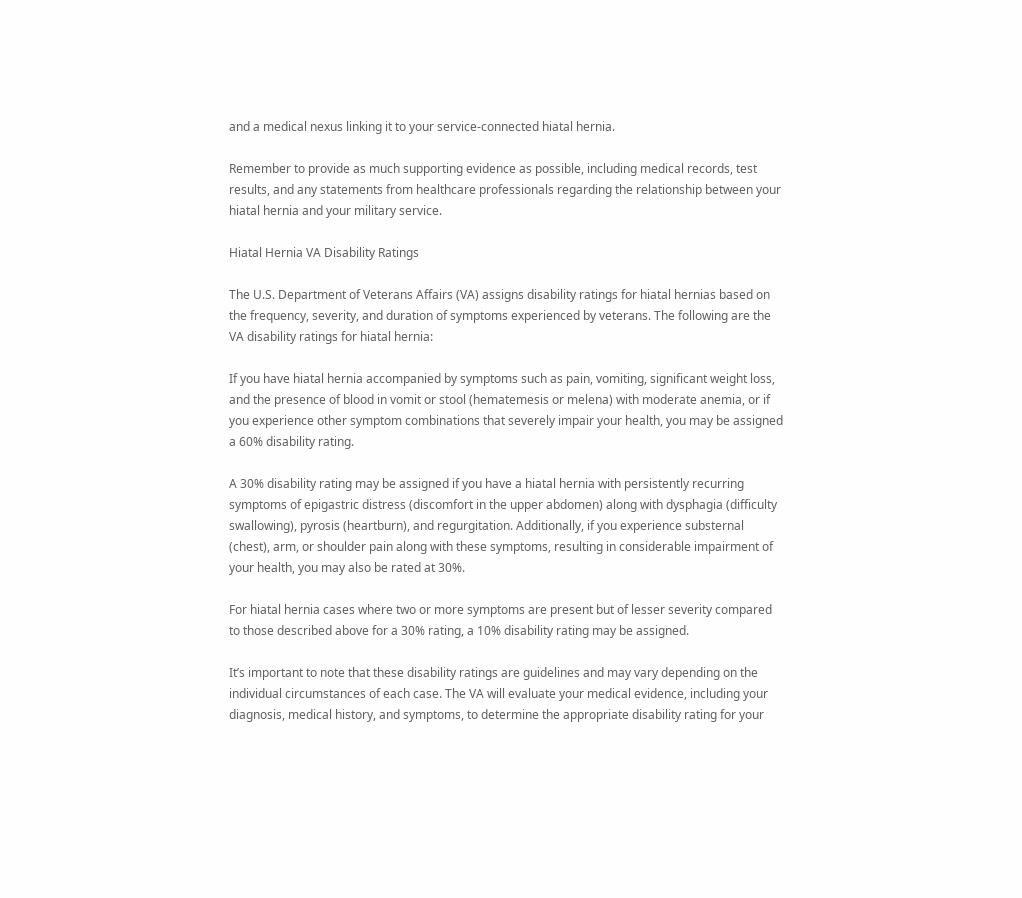and a medical nexus linking it to your service-connected hiatal hernia.

Remember to provide as much supporting evidence as possible, including medical records, test results, and any statements from healthcare professionals regarding the relationship between your hiatal hernia and your military service.

Hiatal Hernia VA Disability Ratings

The U.S. Department of Veterans Affairs (VA) assigns disability ratings for hiatal hernias based on the frequency, severity, and duration of symptoms experienced by veterans. The following are the VA disability ratings for hiatal hernia:

If you have hiatal hernia accompanied by symptoms such as pain, vomiting, significant weight loss, and the presence of blood in vomit or stool (hematemesis or melena) with moderate anemia, or if you experience other symptom combinations that severely impair your health, you may be assigned a 60% disability rating.

A 30% disability rating may be assigned if you have a hiatal hernia with persistently recurring symptoms of epigastric distress (discomfort in the upper abdomen) along with dysphagia (difficulty swallowing), pyrosis (heartburn), and regurgitation. Additionally, if you experience substernal (chest), arm, or shoulder pain along with these symptoms, resulting in considerable impairment of your health, you may also be rated at 30%.

For hiatal hernia cases where two or more symptoms are present but of lesser severity compared to those described above for a 30% rating, a 10% disability rating may be assigned.

It’s important to note that these disability ratings are guidelines and may vary depending on the individual circumstances of each case. The VA will evaluate your medical evidence, including your diagnosis, medical history, and symptoms, to determine the appropriate disability rating for your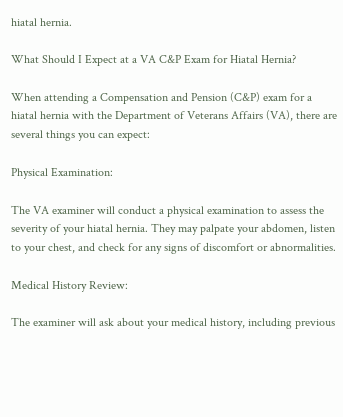hiatal hernia.

What Should I Expect at a VA C&P Exam for Hiatal Hernia?

When attending a Compensation and Pension (C&P) exam for a hiatal hernia with the Department of Veterans Affairs (VA), there are several things you can expect:

Physical Examination:

The VA examiner will conduct a physical examination to assess the severity of your hiatal hernia. They may palpate your abdomen, listen to your chest, and check for any signs of discomfort or abnormalities.

Medical History Review:

The examiner will ask about your medical history, including previous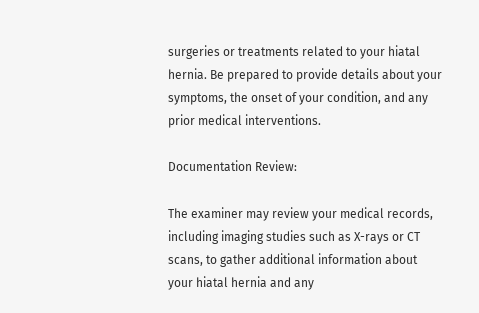surgeries or treatments related to your hiatal hernia. Be prepared to provide details about your symptoms, the onset of your condition, and any prior medical interventions.

Documentation Review:

The examiner may review your medical records, including imaging studies such as X-rays or CT scans, to gather additional information about your hiatal hernia and any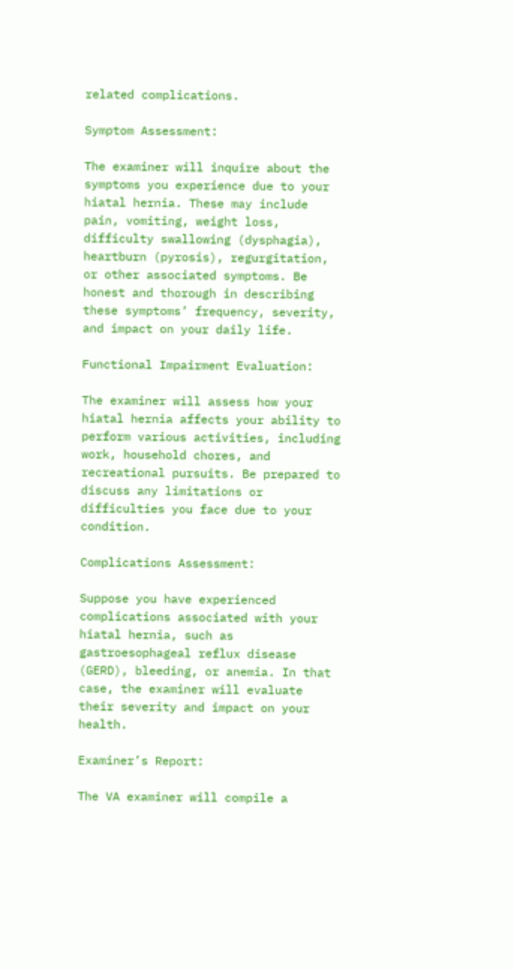related complications.

Symptom Assessment:

The examiner will inquire about the symptoms you experience due to your hiatal hernia. These may include pain, vomiting, weight loss, difficulty swallowing (dysphagia), heartburn (pyrosis), regurgitation, or other associated symptoms. Be honest and thorough in describing these symptoms’ frequency, severity, and impact on your daily life.

Functional Impairment Evaluation:

The examiner will assess how your hiatal hernia affects your ability to perform various activities, including work, household chores, and recreational pursuits. Be prepared to discuss any limitations or difficulties you face due to your condition.

Complications Assessment:

Suppose you have experienced complications associated with your hiatal hernia, such as gastroesophageal reflux disease (GERD), bleeding, or anemia. In that case, the examiner will evaluate their severity and impact on your health.

Examiner’s Report:

The VA examiner will compile a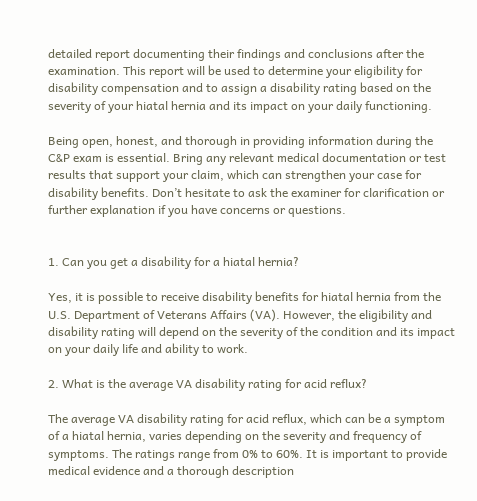detailed report documenting their findings and conclusions after the examination. This report will be used to determine your eligibility for disability compensation and to assign a disability rating based on the severity of your hiatal hernia and its impact on your daily functioning.

Being open, honest, and thorough in providing information during the C&P exam is essential. Bring any relevant medical documentation or test results that support your claim, which can strengthen your case for disability benefits. Don’t hesitate to ask the examiner for clarification or further explanation if you have concerns or questions.


1. Can you get a disability for a hiatal hernia?

Yes, it is possible to receive disability benefits for hiatal hernia from the U.S. Department of Veterans Affairs (VA). However, the eligibility and disability rating will depend on the severity of the condition and its impact on your daily life and ability to work.

2. What is the average VA disability rating for acid reflux?

The average VA disability rating for acid reflux, which can be a symptom of a hiatal hernia, varies depending on the severity and frequency of symptoms. The ratings range from 0% to 60%. It is important to provide medical evidence and a thorough description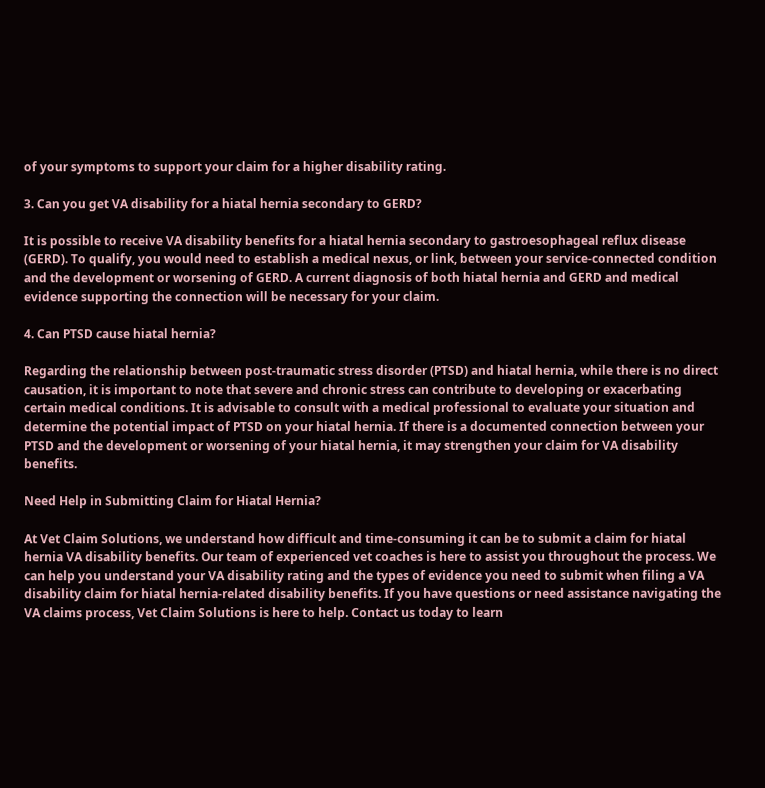of your symptoms to support your claim for a higher disability rating.

3. Can you get VA disability for a hiatal hernia secondary to GERD?

It is possible to receive VA disability benefits for a hiatal hernia secondary to gastroesophageal reflux disease (GERD). To qualify, you would need to establish a medical nexus, or link, between your service-connected condition and the development or worsening of GERD. A current diagnosis of both hiatal hernia and GERD and medical evidence supporting the connection will be necessary for your claim.

4. Can PTSD cause hiatal hernia?

Regarding the relationship between post-traumatic stress disorder (PTSD) and hiatal hernia, while there is no direct causation, it is important to note that severe and chronic stress can contribute to developing or exacerbating certain medical conditions. It is advisable to consult with a medical professional to evaluate your situation and determine the potential impact of PTSD on your hiatal hernia. If there is a documented connection between your PTSD and the development or worsening of your hiatal hernia, it may strengthen your claim for VA disability benefits.

Need Help in Submitting Claim for Hiatal Hernia?

At Vet Claim Solutions, we understand how difficult and time-consuming it can be to submit a claim for hiatal hernia VA disability benefits. Our team of experienced vet coaches is here to assist you throughout the process. We can help you understand your VA disability rating and the types of evidence you need to submit when filing a VA disability claim for hiatal hernia-related disability benefits. If you have questions or need assistance navigating the VA claims process, Vet Claim Solutions is here to help. Contact us today to learn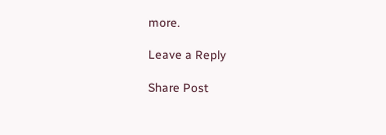more.

Leave a Reply

Share Post